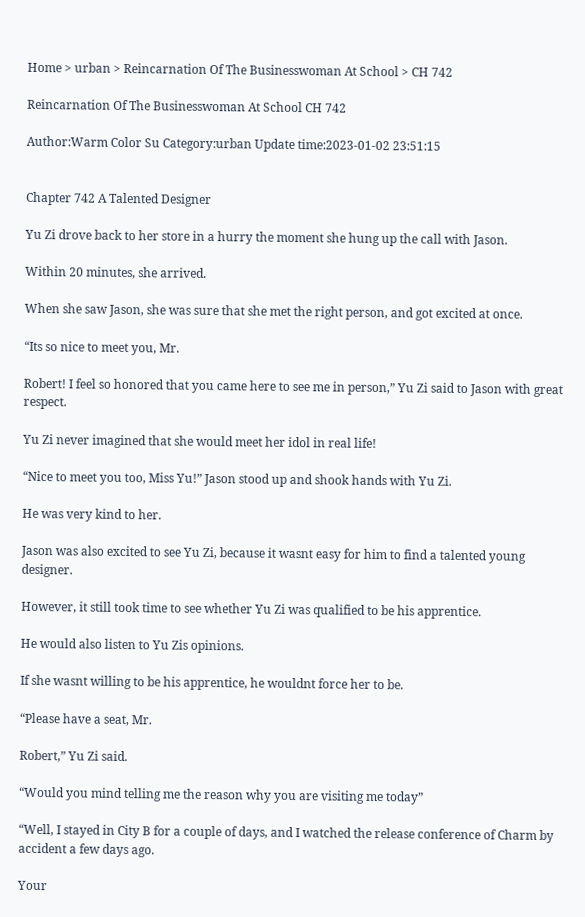Home > urban > Reincarnation Of The Businesswoman At School > CH 742

Reincarnation Of The Businesswoman At School CH 742

Author:Warm Color Su Category:urban Update time:2023-01-02 23:51:15


Chapter 742 A Talented Designer

Yu Zi drove back to her store in a hurry the moment she hung up the call with Jason.

Within 20 minutes, she arrived.

When she saw Jason, she was sure that she met the right person, and got excited at once.

“Its so nice to meet you, Mr.

Robert! I feel so honored that you came here to see me in person,” Yu Zi said to Jason with great respect.

Yu Zi never imagined that she would meet her idol in real life!

“Nice to meet you too, Miss Yu!” Jason stood up and shook hands with Yu Zi.

He was very kind to her.

Jason was also excited to see Yu Zi, because it wasnt easy for him to find a talented young designer.

However, it still took time to see whether Yu Zi was qualified to be his apprentice.

He would also listen to Yu Zis opinions.

If she wasnt willing to be his apprentice, he wouldnt force her to be.

“Please have a seat, Mr.

Robert,” Yu Zi said.

“Would you mind telling me the reason why you are visiting me today”

“Well, I stayed in City B for a couple of days, and I watched the release conference of Charm by accident a few days ago.

Your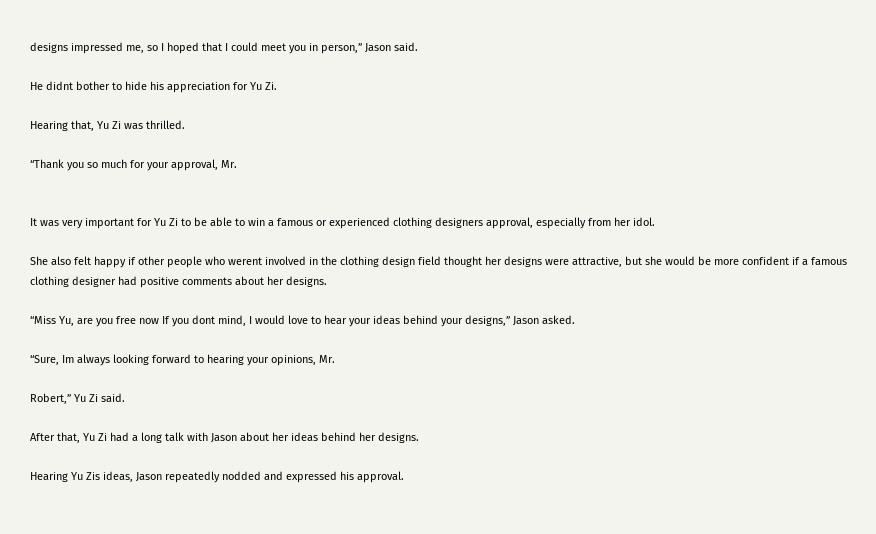designs impressed me, so I hoped that I could meet you in person,” Jason said.

He didnt bother to hide his appreciation for Yu Zi.

Hearing that, Yu Zi was thrilled.

“Thank you so much for your approval, Mr.


It was very important for Yu Zi to be able to win a famous or experienced clothing designers approval, especially from her idol.

She also felt happy if other people who werent involved in the clothing design field thought her designs were attractive, but she would be more confident if a famous clothing designer had positive comments about her designs.

“Miss Yu, are you free now If you dont mind, I would love to hear your ideas behind your designs,” Jason asked.

“Sure, Im always looking forward to hearing your opinions, Mr.

Robert,” Yu Zi said.

After that, Yu Zi had a long talk with Jason about her ideas behind her designs.

Hearing Yu Zis ideas, Jason repeatedly nodded and expressed his approval.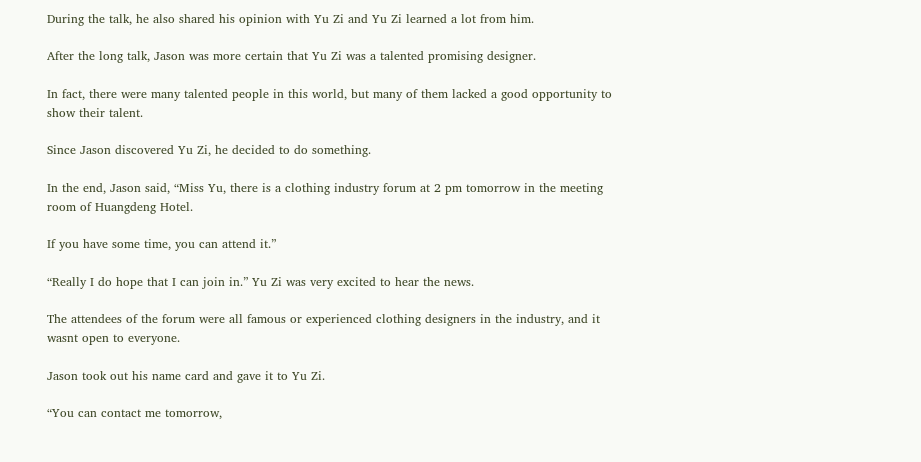During the talk, he also shared his opinion with Yu Zi and Yu Zi learned a lot from him.

After the long talk, Jason was more certain that Yu Zi was a talented promising designer.

In fact, there were many talented people in this world, but many of them lacked a good opportunity to show their talent.

Since Jason discovered Yu Zi, he decided to do something.

In the end, Jason said, “Miss Yu, there is a clothing industry forum at 2 pm tomorrow in the meeting room of Huangdeng Hotel.

If you have some time, you can attend it.”

“Really I do hope that I can join in.” Yu Zi was very excited to hear the news.

The attendees of the forum were all famous or experienced clothing designers in the industry, and it wasnt open to everyone.

Jason took out his name card and gave it to Yu Zi.

“You can contact me tomorrow,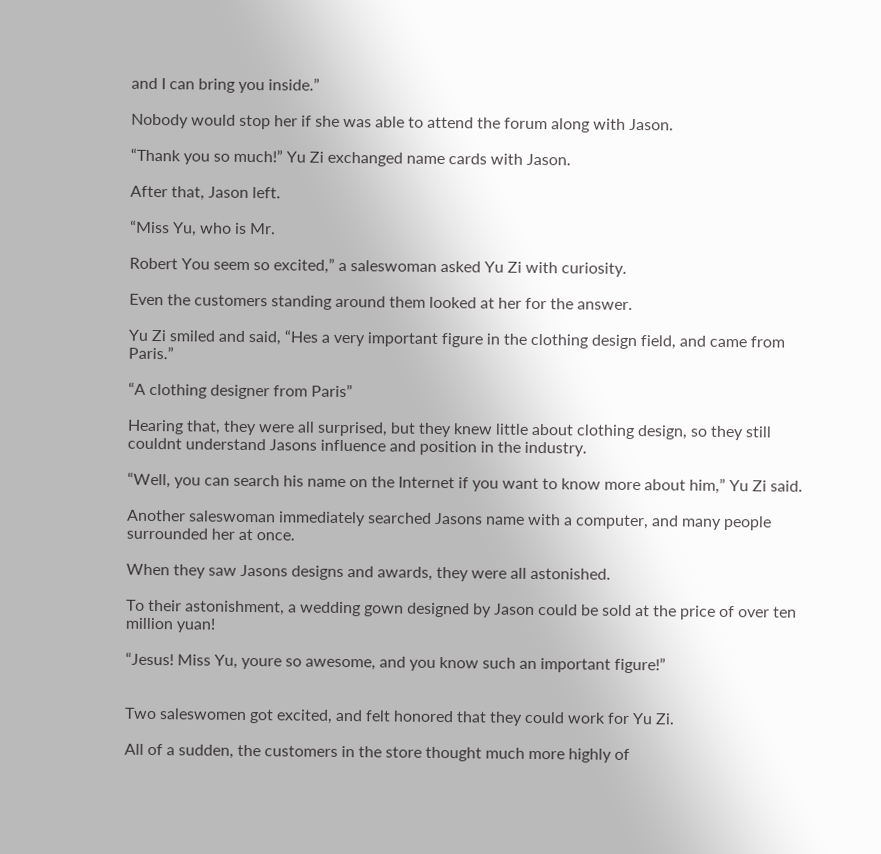and I can bring you inside.”

Nobody would stop her if she was able to attend the forum along with Jason.

“Thank you so much!” Yu Zi exchanged name cards with Jason.

After that, Jason left.

“Miss Yu, who is Mr.

Robert You seem so excited,” a saleswoman asked Yu Zi with curiosity.

Even the customers standing around them looked at her for the answer.

Yu Zi smiled and said, “Hes a very important figure in the clothing design field, and came from Paris.”

“A clothing designer from Paris”

Hearing that, they were all surprised, but they knew little about clothing design, so they still couldnt understand Jasons influence and position in the industry.

“Well, you can search his name on the Internet if you want to know more about him,” Yu Zi said.

Another saleswoman immediately searched Jasons name with a computer, and many people surrounded her at once.

When they saw Jasons designs and awards, they were all astonished.

To their astonishment, a wedding gown designed by Jason could be sold at the price of over ten million yuan!

“Jesus! Miss Yu, youre so awesome, and you know such an important figure!”


Two saleswomen got excited, and felt honored that they could work for Yu Zi.

All of a sudden, the customers in the store thought much more highly of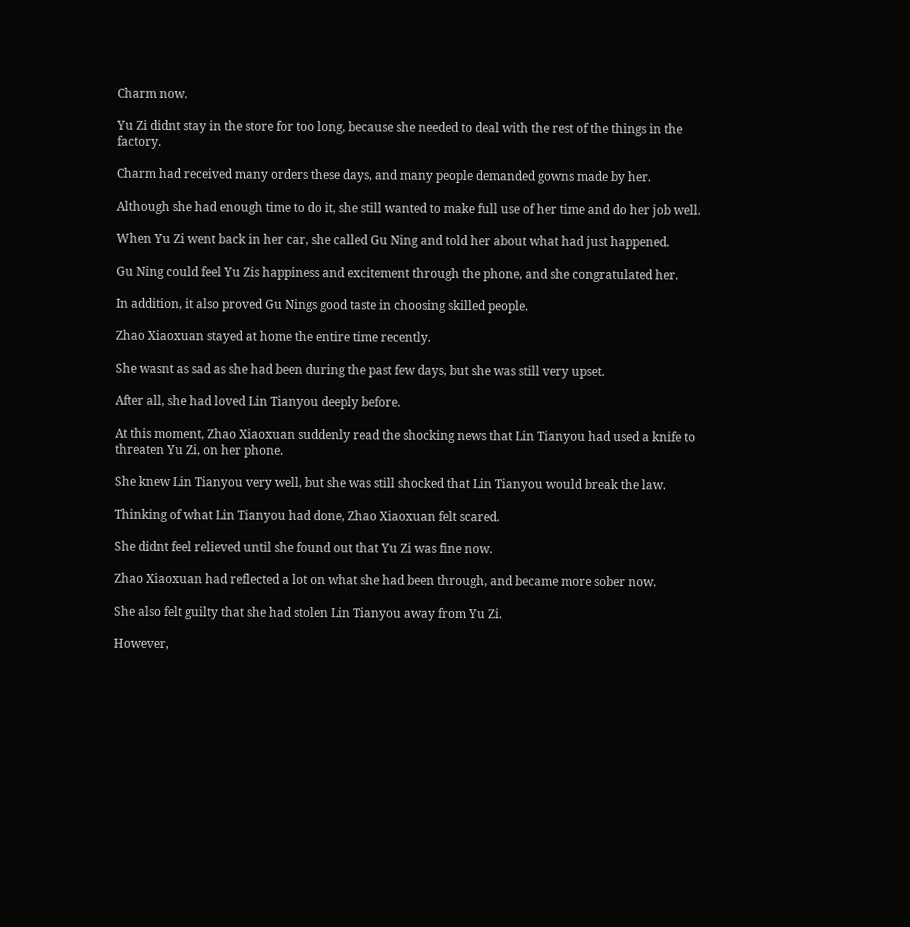Charm now.

Yu Zi didnt stay in the store for too long, because she needed to deal with the rest of the things in the factory.

Charm had received many orders these days, and many people demanded gowns made by her.

Although she had enough time to do it, she still wanted to make full use of her time and do her job well.

When Yu Zi went back in her car, she called Gu Ning and told her about what had just happened.

Gu Ning could feel Yu Zis happiness and excitement through the phone, and she congratulated her.

In addition, it also proved Gu Nings good taste in choosing skilled people.

Zhao Xiaoxuan stayed at home the entire time recently.

She wasnt as sad as she had been during the past few days, but she was still very upset.

After all, she had loved Lin Tianyou deeply before.

At this moment, Zhao Xiaoxuan suddenly read the shocking news that Lin Tianyou had used a knife to threaten Yu Zi, on her phone.

She knew Lin Tianyou very well, but she was still shocked that Lin Tianyou would break the law.

Thinking of what Lin Tianyou had done, Zhao Xiaoxuan felt scared.

She didnt feel relieved until she found out that Yu Zi was fine now.

Zhao Xiaoxuan had reflected a lot on what she had been through, and became more sober now.

She also felt guilty that she had stolen Lin Tianyou away from Yu Zi.

However,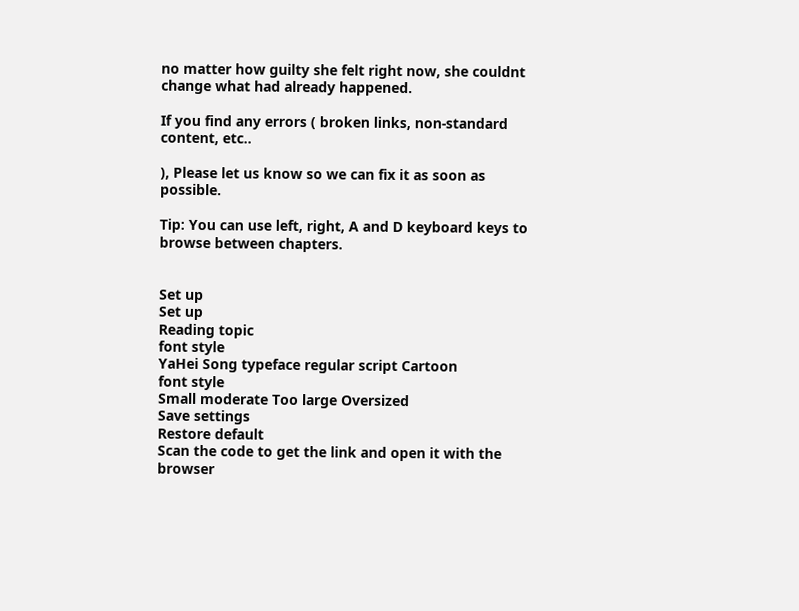no matter how guilty she felt right now, she couldnt change what had already happened.

If you find any errors ( broken links, non-standard content, etc..

), Please let us know so we can fix it as soon as possible.

Tip: You can use left, right, A and D keyboard keys to browse between chapters.


Set up
Set up
Reading topic
font style
YaHei Song typeface regular script Cartoon
font style
Small moderate Too large Oversized
Save settings
Restore default
Scan the code to get the link and open it with the browser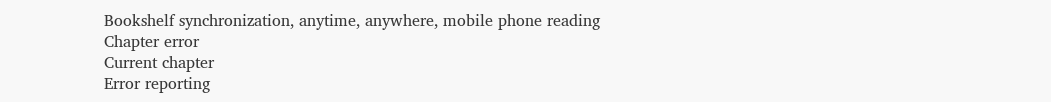Bookshelf synchronization, anytime, anywhere, mobile phone reading
Chapter error
Current chapter
Error reporting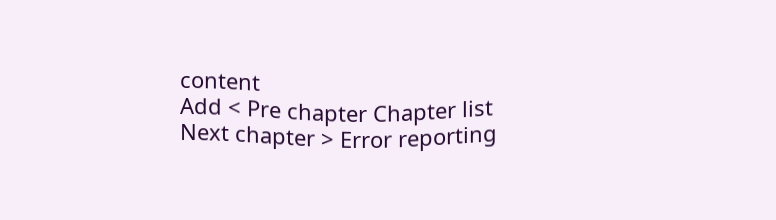content
Add < Pre chapter Chapter list Next chapter > Error reporting